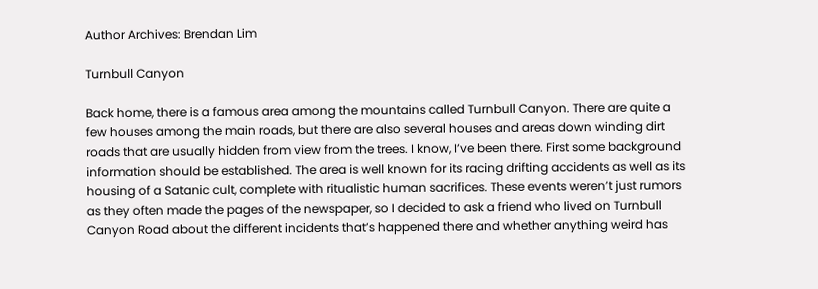Author Archives: Brendan Lim

Turnbull Canyon

Back home, there is a famous area among the mountains called Turnbull Canyon. There are quite a few houses among the main roads, but there are also several houses and areas down winding dirt roads that are usually hidden from view from the trees. I know, I’ve been there. First some background information should be established. The area is well known for its racing drifting accidents as well as its housing of a Satanic cult, complete with ritualistic human sacrifices. These events weren’t just rumors as they often made the pages of the newspaper, so I decided to ask a friend who lived on Turnbull Canyon Road about the different incidents that’s happened there and whether anything weird has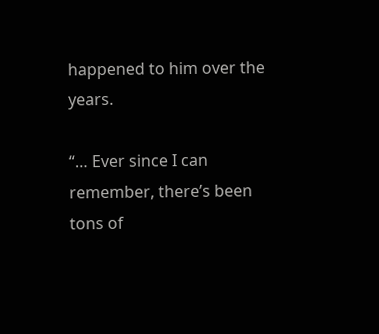happened to him over the years.

“… Ever since I can remember, there’s been tons of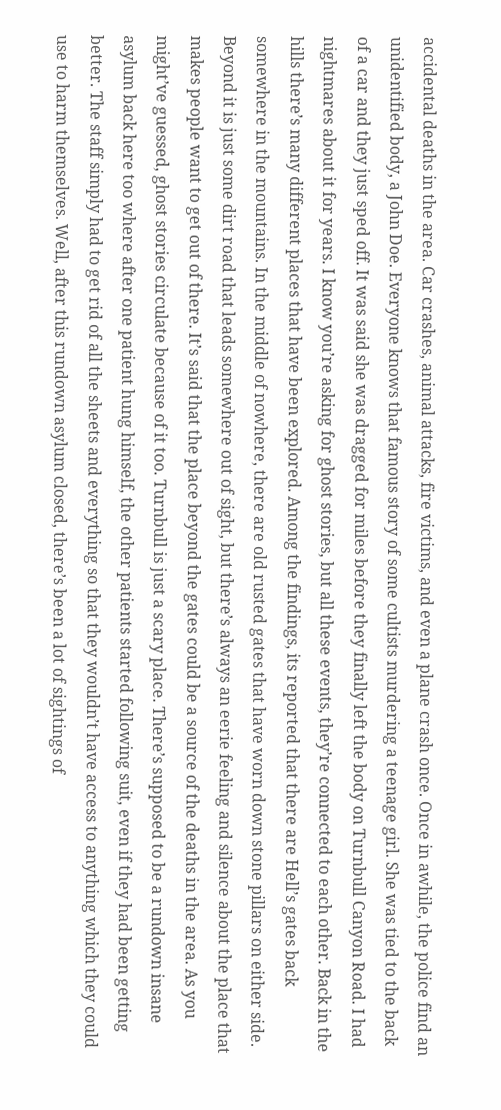accidental deaths in the area. Car crashes, animal attacks, fire victims, and even a plane crash once. Once in awhile, the police find an unidentified body, a John Doe. Everyone knows that famous story of some cultists murdering a teenage girl. She was tied to the back of a car and they just sped off. It was said she was dragged for miles before they finally left the body on Turnbull Canyon Road. I had nightmares about it for years. I know you’re asking for ghost stories, but all these events, they’re connected to each other. Back in the hills there’s many different places that have been explored. Among the findings, its reported that there are Hell’s gates back somewhere in the mountains. In the middle of nowhere, there are old rusted gates that have worn down stone pillars on either side. Beyond it is just some dirt road that leads somewhere out of sight, but there’s always an eerie feeling and silence about the place that makes people want to get out of there. It’s said that the place beyond the gates could be a source of the deaths in the area. As you might’ve guessed, ghost stories circulate because of it too. Turnbull is just a scary place. There’s supposed to be a rundown insane asylum back here too where after one patient hung himself, the other patients started following suit, even if they had been getting better. The staff simply had to get rid of all the sheets and everything so that they wouldn’t have access to anything which they could use to harm themselves. Well, after this rundown asylum closed, there’s been a lot of sightings of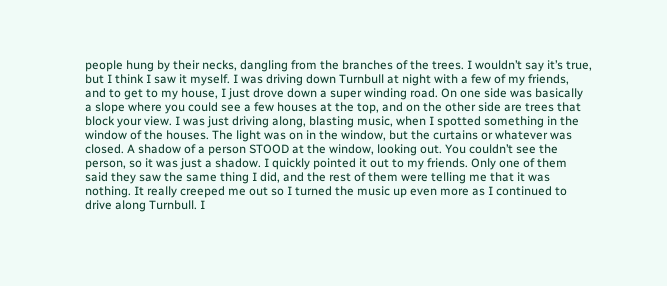people hung by their necks, dangling from the branches of the trees. I wouldn’t say it’s true, but I think I saw it myself. I was driving down Turnbull at night with a few of my friends, and to get to my house, I just drove down a super winding road. On one side was basically a slope where you could see a few houses at the top, and on the other side are trees that block your view. I was just driving along, blasting music, when I spotted something in the window of the houses. The light was on in the window, but the curtains or whatever was closed. A shadow of a person STOOD at the window, looking out. You couldn’t see the person, so it was just a shadow. I quickly pointed it out to my friends. Only one of them said they saw the same thing I did, and the rest of them were telling me that it was nothing. It really creeped me out so I turned the music up even more as I continued to drive along Turnbull. I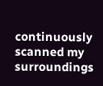continuously scanned my surroundings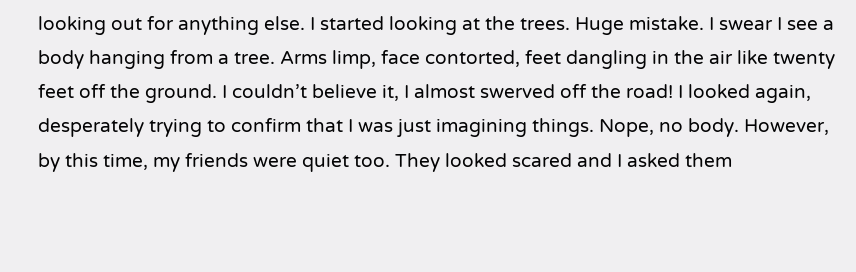looking out for anything else. I started looking at the trees. Huge mistake. I swear I see a body hanging from a tree. Arms limp, face contorted, feet dangling in the air like twenty feet off the ground. I couldn’t believe it, I almost swerved off the road! I looked again, desperately trying to confirm that I was just imagining things. Nope, no body. However, by this time, my friends were quiet too. They looked scared and I asked them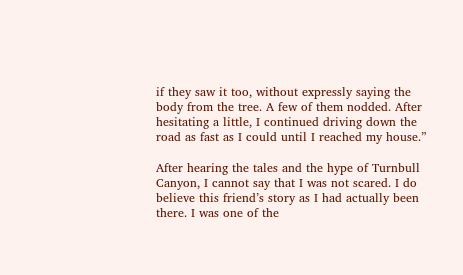if they saw it too, without expressly saying the body from the tree. A few of them nodded. After hesitating a little, I continued driving down the road as fast as I could until I reached my house.”

After hearing the tales and the hype of Turnbull Canyon, I cannot say that I was not scared. I do believe this friend’s story as I had actually been there. I was one of the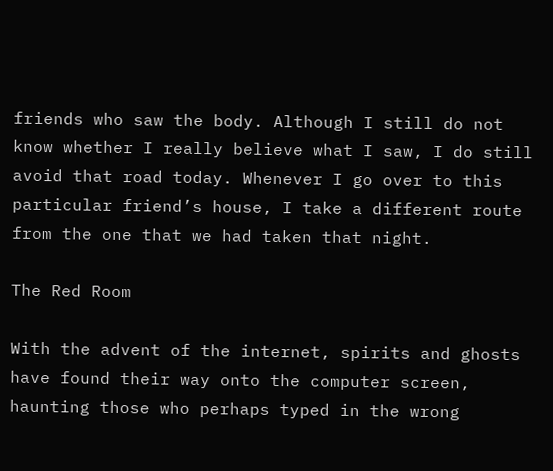friends who saw the body. Although I still do not know whether I really believe what I saw, I do still avoid that road today. Whenever I go over to this particular friend’s house, I take a different route from the one that we had taken that night.

The Red Room

With the advent of the internet, spirits and ghosts have found their way onto the computer screen, haunting those who perhaps typed in the wrong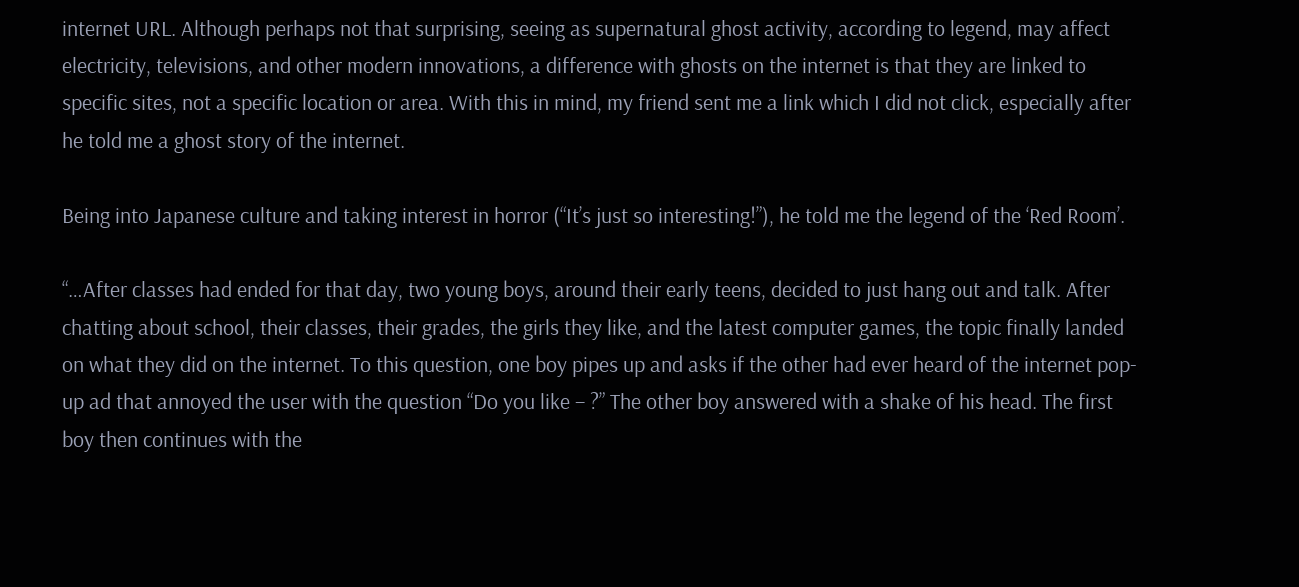internet URL. Although perhaps not that surprising, seeing as supernatural ghost activity, according to legend, may affect electricity, televisions, and other modern innovations, a difference with ghosts on the internet is that they are linked to specific sites, not a specific location or area. With this in mind, my friend sent me a link which I did not click, especially after he told me a ghost story of the internet.

Being into Japanese culture and taking interest in horror (“It’s just so interesting!”), he told me the legend of the ‘Red Room’.

“…After classes had ended for that day, two young boys, around their early teens, decided to just hang out and talk. After chatting about school, their classes, their grades, the girls they like, and the latest computer games, the topic finally landed on what they did on the internet. To this question, one boy pipes up and asks if the other had ever heard of the internet pop-up ad that annoyed the user with the question “Do you like – ?” The other boy answered with a shake of his head. The first boy then continues with the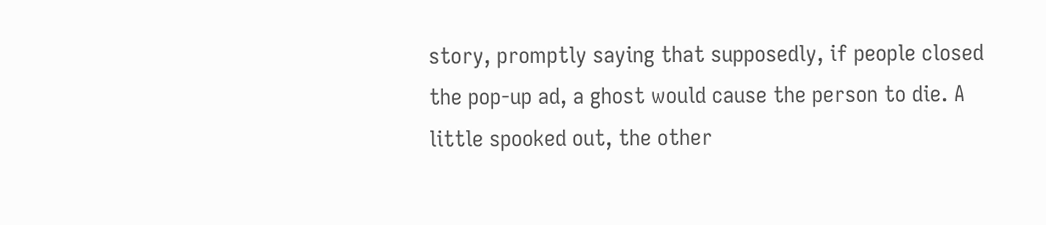story, promptly saying that supposedly, if people closed the pop-up ad, a ghost would cause the person to die. A little spooked out, the other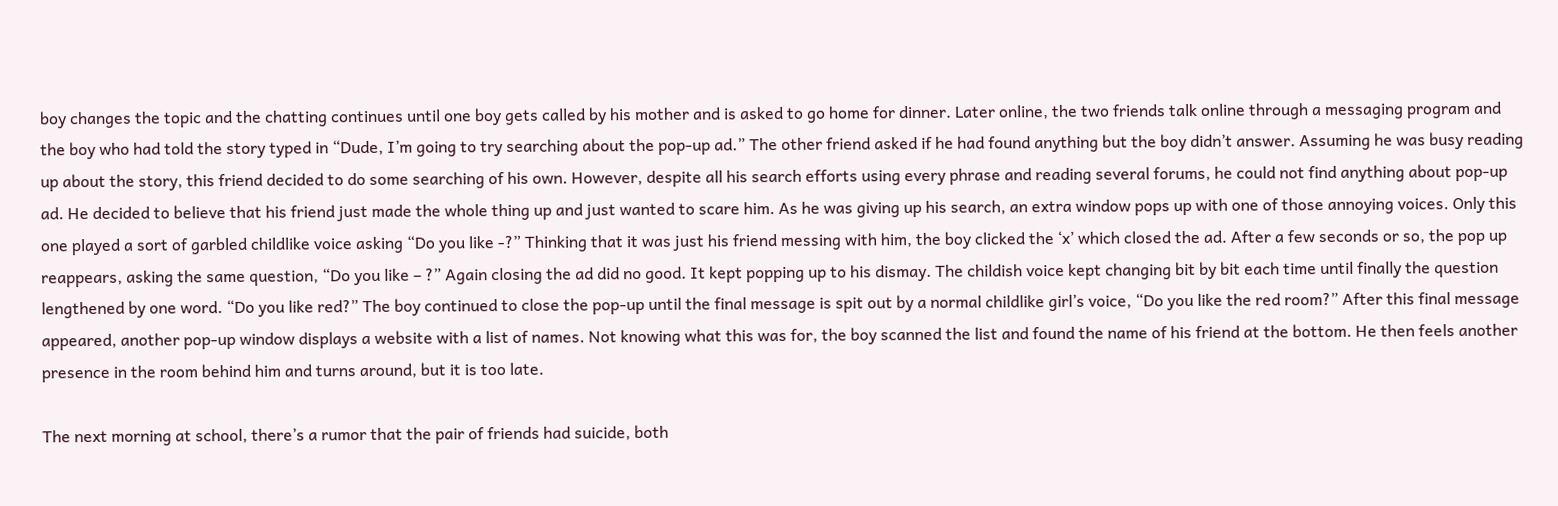boy changes the topic and the chatting continues until one boy gets called by his mother and is asked to go home for dinner. Later online, the two friends talk online through a messaging program and the boy who had told the story typed in “Dude, I’m going to try searching about the pop-up ad.” The other friend asked if he had found anything but the boy didn’t answer. Assuming he was busy reading up about the story, this friend decided to do some searching of his own. However, despite all his search efforts using every phrase and reading several forums, he could not find anything about pop-up ad. He decided to believe that his friend just made the whole thing up and just wanted to scare him. As he was giving up his search, an extra window pops up with one of those annoying voices. Only this one played a sort of garbled childlike voice asking “Do you like -?” Thinking that it was just his friend messing with him, the boy clicked the ‘x’ which closed the ad. After a few seconds or so, the pop up reappears, asking the same question, “Do you like – ?” Again closing the ad did no good. It kept popping up to his dismay. The childish voice kept changing bit by bit each time until finally the question lengthened by one word. “Do you like red?” The boy continued to close the pop-up until the final message is spit out by a normal childlike girl’s voice, “Do you like the red room?” After this final message appeared, another pop-up window displays a website with a list of names. Not knowing what this was for, the boy scanned the list and found the name of his friend at the bottom. He then feels another presence in the room behind him and turns around, but it is too late.

The next morning at school, there’s a rumor that the pair of friends had suicide, both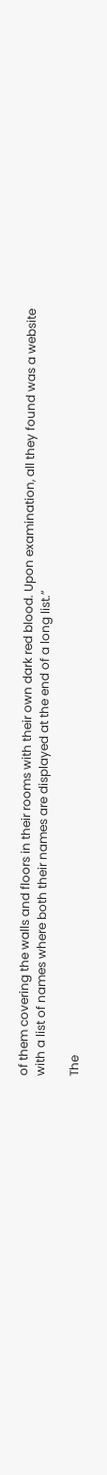of them covering the walls and floors in their rooms with their own dark red blood. Upon examination, all they found was a website with a list of names where both their names are displayed at the end of a long list.”

The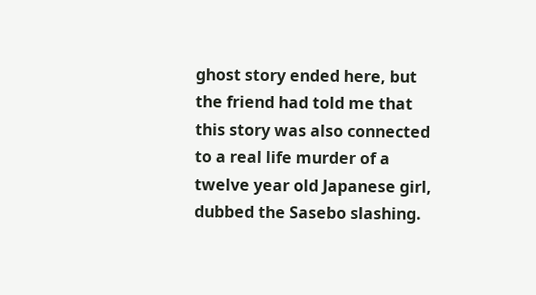ghost story ended here, but the friend had told me that this story was also connected to a real life murder of a twelve year old Japanese girl, dubbed the Sasebo slashing.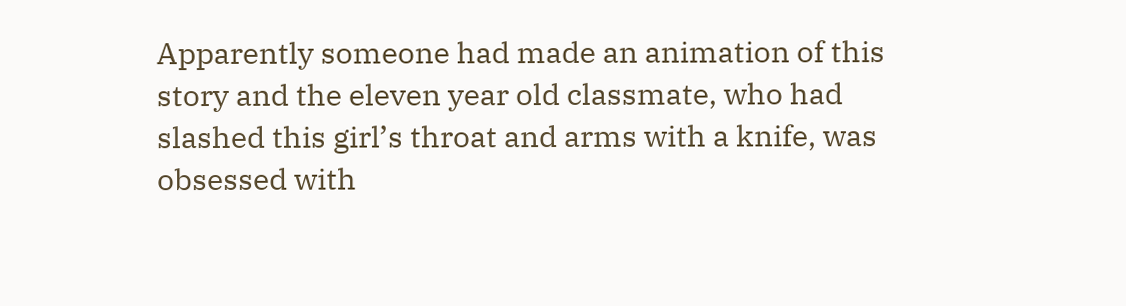Apparently someone had made an animation of this story and the eleven year old classmate, who had slashed this girl’s throat and arms with a knife, was obsessed with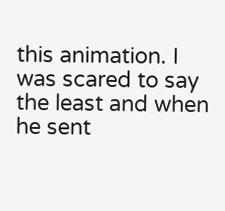this animation. I was scared to say the least and when he sent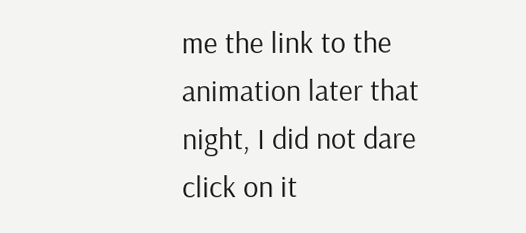me the link to the animation later that night, I did not dare click on it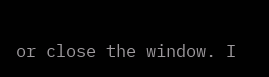or close the window. I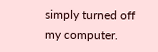simply turned off my computer.